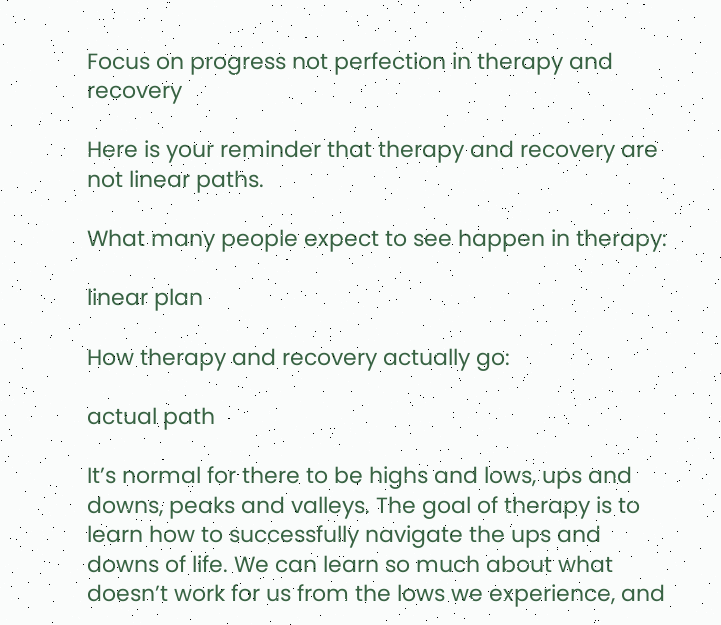Focus on progress not perfection in therapy and recovery

Here is your reminder that therapy and recovery are not linear paths.

What many people expect to see happen in therapy:

linear plan

How therapy and recovery actually go:

actual path

It’s normal for there to be highs and lows, ups and downs, peaks and valleys. The goal of therapy is to learn how to successfully navigate the ups and downs of life. We can learn so much about what doesn’t work for us from the lows we experience, and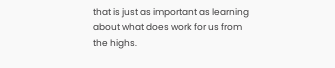that is just as important as learning about what does work for us from the highs.